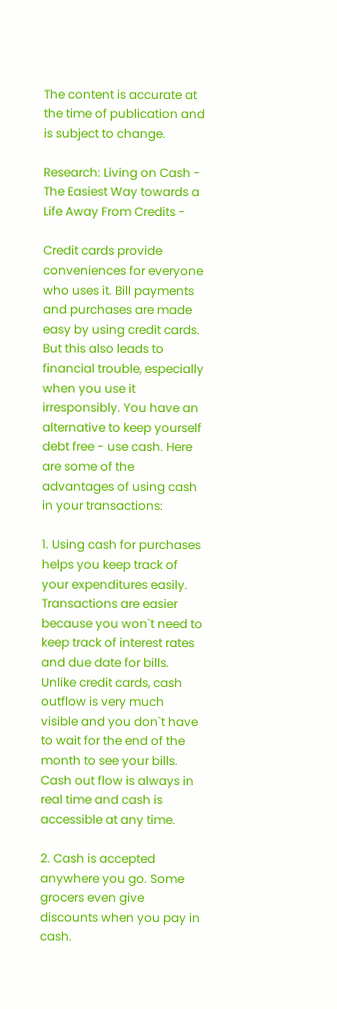The content is accurate at the time of publication and is subject to change.

Research: Living on Cash - The Easiest Way towards a Life Away From Credits -

Credit cards provide conveniences for everyone who uses it. Bill payments and purchases are made easy by using credit cards. But this also leads to financial trouble, especially when you use it irresponsibly. You have an alternative to keep yourself debt free - use cash. Here are some of the advantages of using cash in your transactions:

1. Using cash for purchases helps you keep track of your expenditures easily. Transactions are easier because you won`t need to keep track of interest rates and due date for bills. Unlike credit cards, cash outflow is very much visible and you don`t have to wait for the end of the month to see your bills. Cash out flow is always in real time and cash is accessible at any time.

2. Cash is accepted anywhere you go. Some grocers even give discounts when you pay in cash.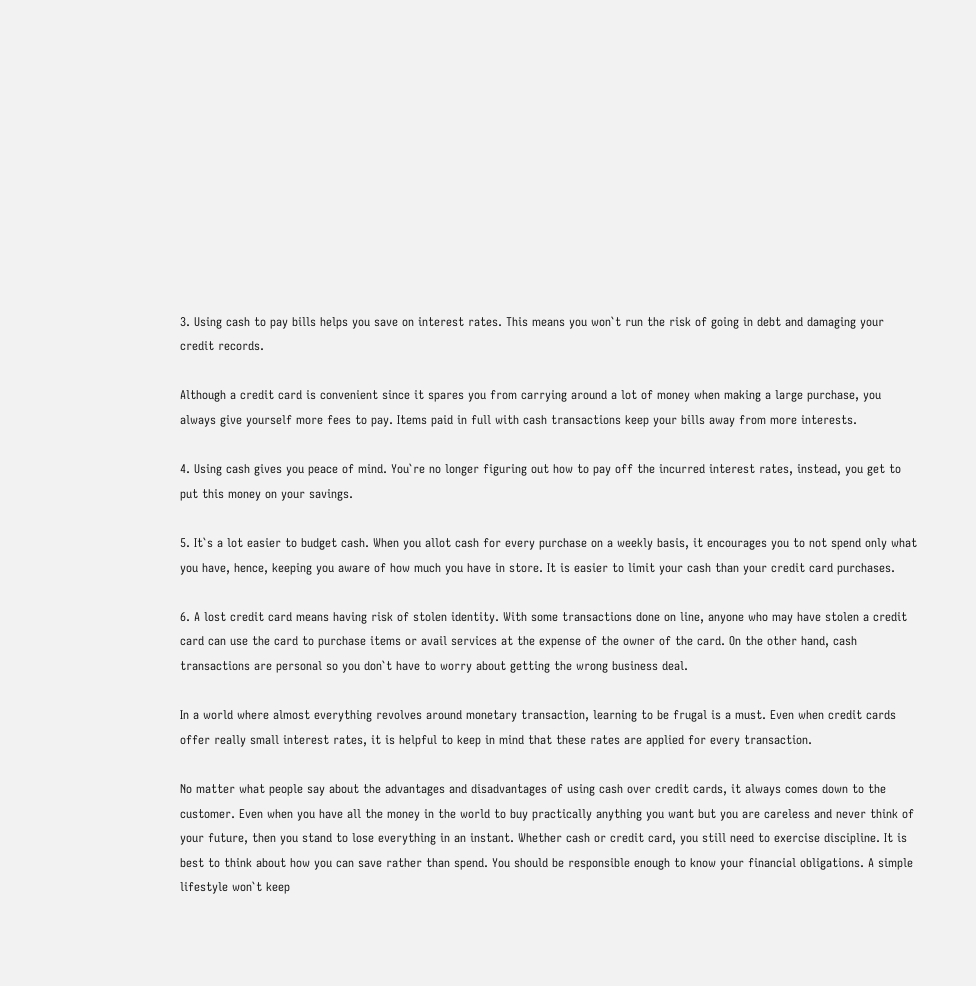3. Using cash to pay bills helps you save on interest rates. This means you won`t run the risk of going in debt and damaging your credit records.

Although a credit card is convenient since it spares you from carrying around a lot of money when making a large purchase, you always give yourself more fees to pay. Items paid in full with cash transactions keep your bills away from more interests.

4. Using cash gives you peace of mind. You`re no longer figuring out how to pay off the incurred interest rates, instead, you get to put this money on your savings.

5. It`s a lot easier to budget cash. When you allot cash for every purchase on a weekly basis, it encourages you to not spend only what you have, hence, keeping you aware of how much you have in store. It is easier to limit your cash than your credit card purchases.

6. A lost credit card means having risk of stolen identity. With some transactions done on line, anyone who may have stolen a credit card can use the card to purchase items or avail services at the expense of the owner of the card. On the other hand, cash transactions are personal so you don`t have to worry about getting the wrong business deal.

In a world where almost everything revolves around monetary transaction, learning to be frugal is a must. Even when credit cards offer really small interest rates, it is helpful to keep in mind that these rates are applied for every transaction.

No matter what people say about the advantages and disadvantages of using cash over credit cards, it always comes down to the customer. Even when you have all the money in the world to buy practically anything you want but you are careless and never think of your future, then you stand to lose everything in an instant. Whether cash or credit card, you still need to exercise discipline. It is best to think about how you can save rather than spend. You should be responsible enough to know your financial obligations. A simple lifestyle won`t keep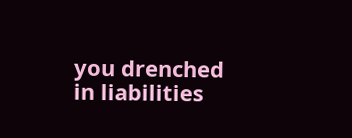you drenched in liabilities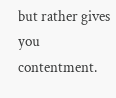but rather gives you contentment.